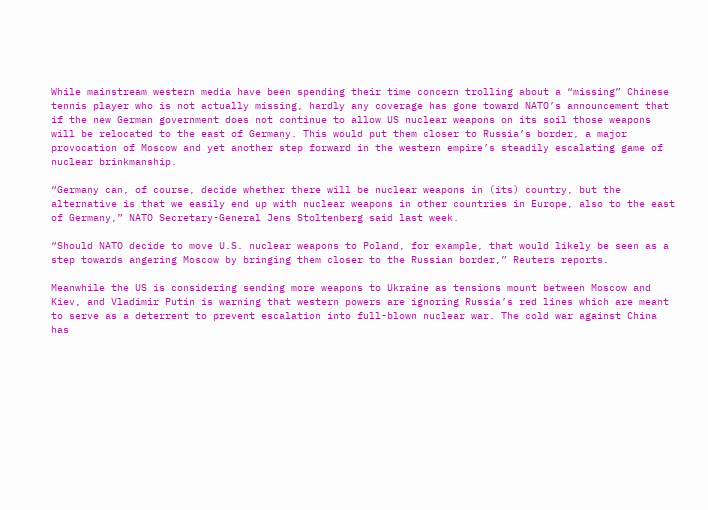While mainstream western media have been spending their time concern trolling about a “missing” Chinese tennis player who is not actually missing, hardly any coverage has gone toward NATO’s announcement that if the new German government does not continue to allow US nuclear weapons on its soil those weapons will be relocated to the east of Germany. This would put them closer to Russia’s border, a major provocation of Moscow and yet another step forward in the western empire’s steadily escalating game of nuclear brinkmanship.

“Germany can, of course, decide whether there will be nuclear weapons in (its) country, but the alternative is that we easily end up with nuclear weapons in other countries in Europe, also to the east of Germany,” NATO Secretary-General Jens Stoltenberg said last week.

“Should NATO decide to move U.S. nuclear weapons to Poland, for example, that would likely be seen as a step towards angering Moscow by bringing them closer to the Russian border,” Reuters reports.

Meanwhile the US is considering sending more weapons to Ukraine as tensions mount between Moscow and Kiev, and Vladimir Putin is warning that western powers are ignoring Russia’s red lines which are meant to serve as a deterrent to prevent escalation into full-blown nuclear war. The cold war against China has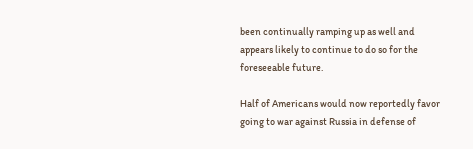been continually ramping up as well and appears likely to continue to do so for the foreseeable future.

Half of Americans would now reportedly favor going to war against Russia in defense of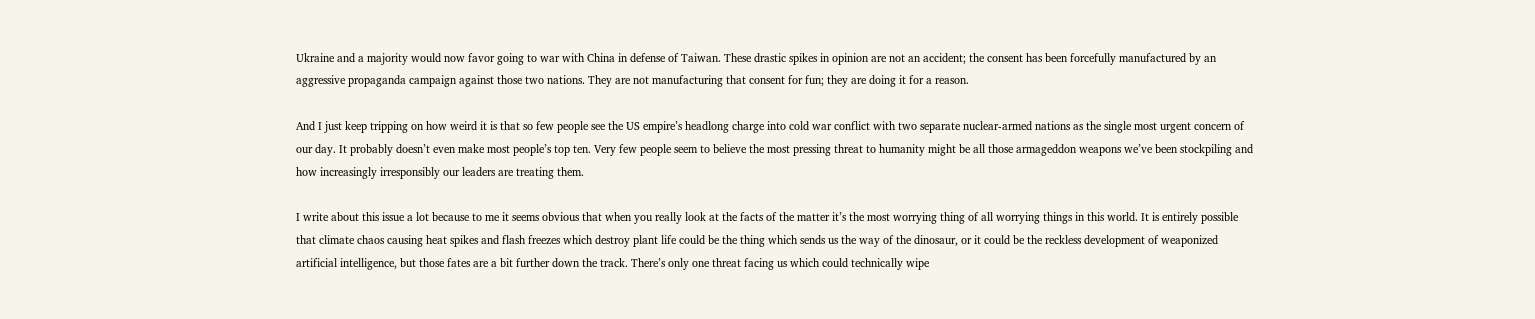Ukraine and a majority would now favor going to war with China in defense of Taiwan. These drastic spikes in opinion are not an accident; the consent has been forcefully manufactured by an aggressive propaganda campaign against those two nations. They are not manufacturing that consent for fun; they are doing it for a reason.

And I just keep tripping on how weird it is that so few people see the US empire’s headlong charge into cold war conflict with two separate nuclear-armed nations as the single most urgent concern of our day. It probably doesn’t even make most people’s top ten. Very few people seem to believe the most pressing threat to humanity might be all those armageddon weapons we’ve been stockpiling and how increasingly irresponsibly our leaders are treating them.

I write about this issue a lot because to me it seems obvious that when you really look at the facts of the matter it’s the most worrying thing of all worrying things in this world. It is entirely possible that climate chaos causing heat spikes and flash freezes which destroy plant life could be the thing which sends us the way of the dinosaur, or it could be the reckless development of weaponized artificial intelligence, but those fates are a bit further down the track. There’s only one threat facing us which could technically wipe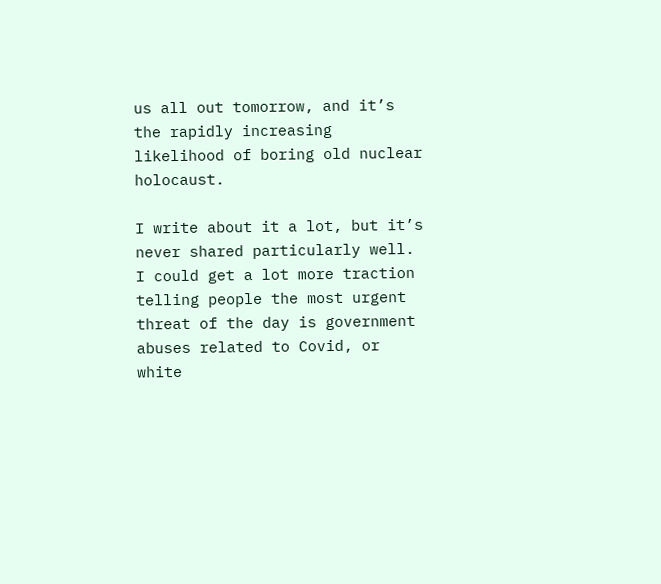us all out tomorrow, and it’s the rapidly increasing likelihood of boring old nuclear holocaust.

I write about it a lot, but it’s never shared particularly well. I could get a lot more traction telling people the most urgent threat of the day is government abuses related to Covid, or white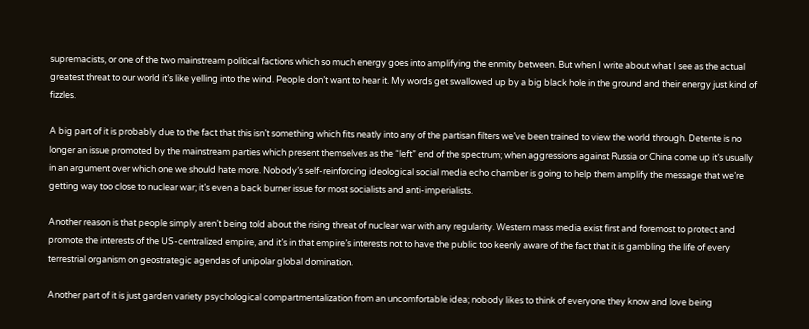supremacists, or one of the two mainstream political factions which so much energy goes into amplifying the enmity between. But when I write about what I see as the actual greatest threat to our world it’s like yelling into the wind. People don’t want to hear it. My words get swallowed up by a big black hole in the ground and their energy just kind of fizzles.

A big part of it is probably due to the fact that this isn’t something which fits neatly into any of the partisan filters we’ve been trained to view the world through. Detente is no longer an issue promoted by the mainstream parties which present themselves as the “left” end of the spectrum; when aggressions against Russia or China come up it’s usually in an argument over which one we should hate more. Nobody’s self-reinforcing ideological social media echo chamber is going to help them amplify the message that we’re getting way too close to nuclear war; it’s even a back burner issue for most socialists and anti-imperialists.

Another reason is that people simply aren’t being told about the rising threat of nuclear war with any regularity. Western mass media exist first and foremost to protect and promote the interests of the US-centralized empire, and it’s in that empire’s interests not to have the public too keenly aware of the fact that it is gambling the life of every terrestrial organism on geostrategic agendas of unipolar global domination.

Another part of it is just garden variety psychological compartmentalization from an uncomfortable idea; nobody likes to think of everyone they know and love being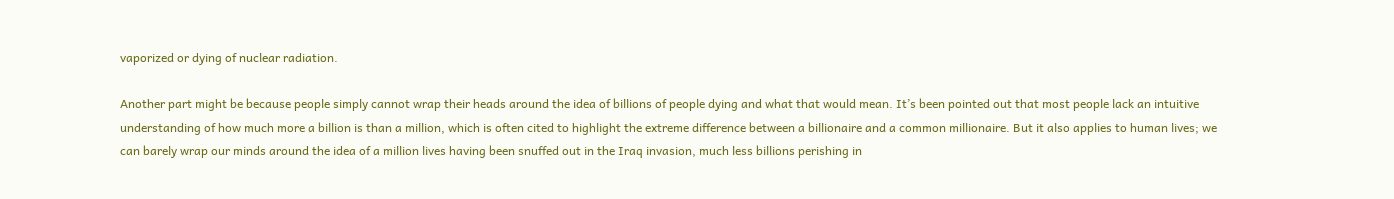vaporized or dying of nuclear radiation.

Another part might be because people simply cannot wrap their heads around the idea of billions of people dying and what that would mean. It’s been pointed out that most people lack an intuitive understanding of how much more a billion is than a million, which is often cited to highlight the extreme difference between a billionaire and a common millionaire. But it also applies to human lives; we can barely wrap our minds around the idea of a million lives having been snuffed out in the Iraq invasion, much less billions perishing in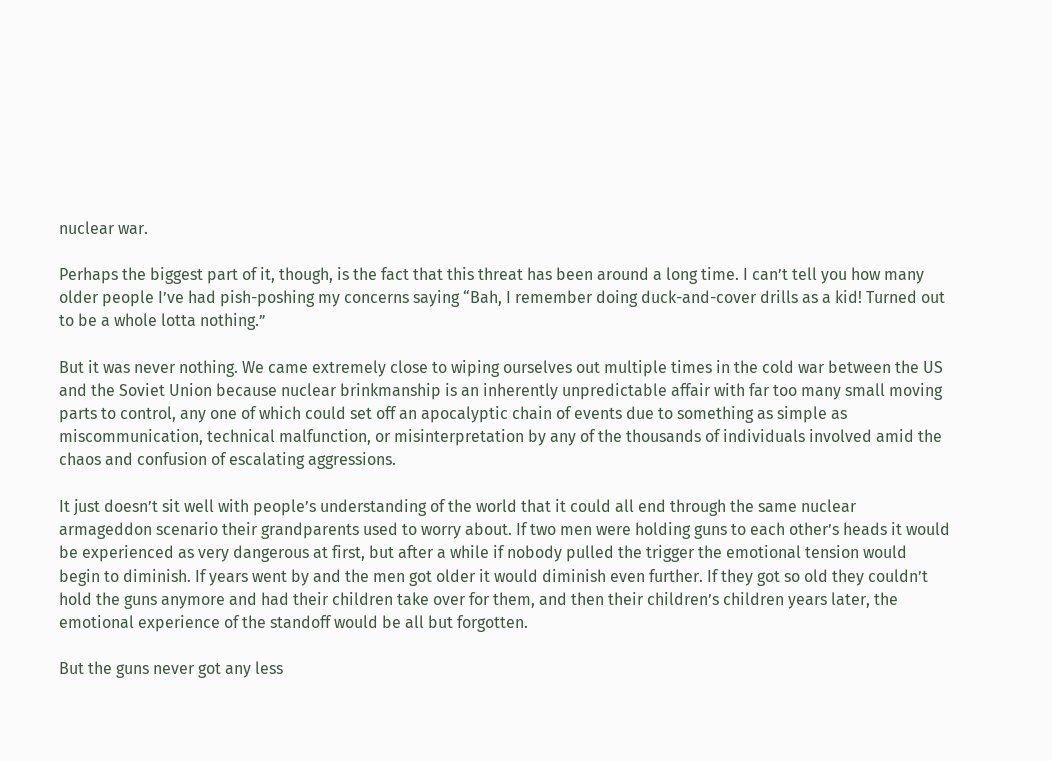nuclear war.

Perhaps the biggest part of it, though, is the fact that this threat has been around a long time. I can’t tell you how many older people I’ve had pish-poshing my concerns saying “Bah, I remember doing duck-and-cover drills as a kid! Turned out to be a whole lotta nothing.”

But it was never nothing. We came extremely close to wiping ourselves out multiple times in the cold war between the US and the Soviet Union because nuclear brinkmanship is an inherently unpredictable affair with far too many small moving parts to control, any one of which could set off an apocalyptic chain of events due to something as simple as miscommunication, technical malfunction, or misinterpretation by any of the thousands of individuals involved amid the chaos and confusion of escalating aggressions.

It just doesn’t sit well with people’s understanding of the world that it could all end through the same nuclear armageddon scenario their grandparents used to worry about. If two men were holding guns to each other’s heads it would be experienced as very dangerous at first, but after a while if nobody pulled the trigger the emotional tension would begin to diminish. If years went by and the men got older it would diminish even further. If they got so old they couldn’t hold the guns anymore and had their children take over for them, and then their children’s children years later, the emotional experience of the standoff would be all but forgotten.

But the guns never got any less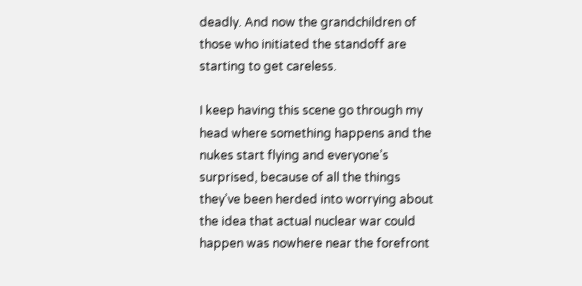deadly. And now the grandchildren of those who initiated the standoff are starting to get careless.

I keep having this scene go through my head where something happens and the nukes start flying and everyone’s surprised, because of all the things they’ve been herded into worrying about the idea that actual nuclear war could happen was nowhere near the forefront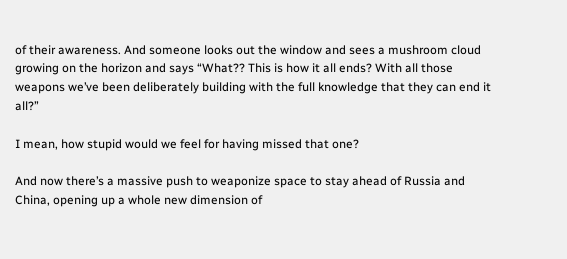of their awareness. And someone looks out the window and sees a mushroom cloud growing on the horizon and says “What?? This is how it all ends? With all those weapons we’ve been deliberately building with the full knowledge that they can end it all?”

I mean, how stupid would we feel for having missed that one?

And now there’s a massive push to weaponize space to stay ahead of Russia and China, opening up a whole new dimension of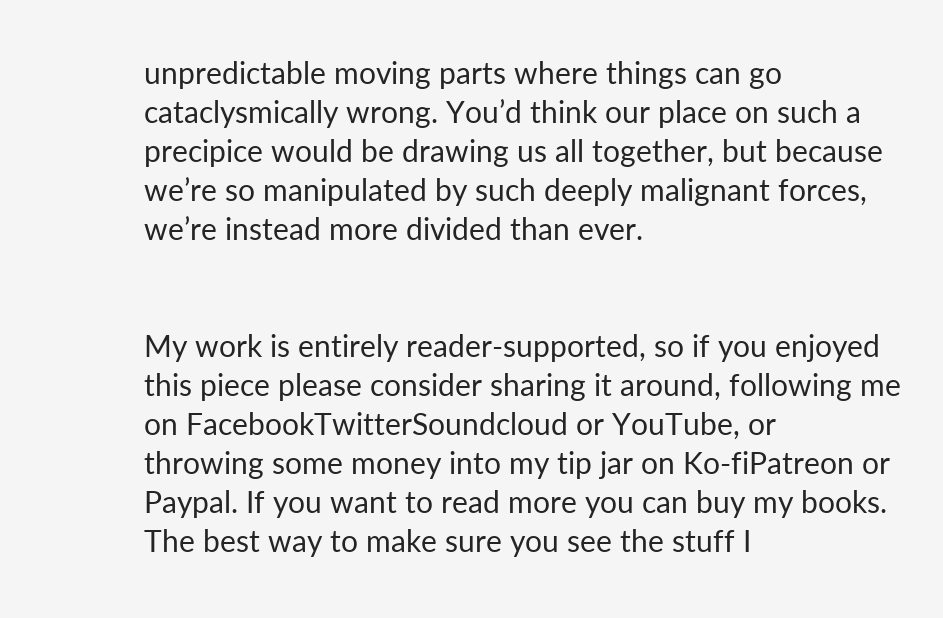unpredictable moving parts where things can go cataclysmically wrong. You’d think our place on such a precipice would be drawing us all together, but because we’re so manipulated by such deeply malignant forces, we’re instead more divided than ever.


My work is entirely reader-supported, so if you enjoyed this piece please consider sharing it around, following me on FacebookTwitterSoundcloud or YouTube, or throwing some money into my tip jar on Ko-fiPatreon or Paypal. If you want to read more you can buy my books. The best way to make sure you see the stuff I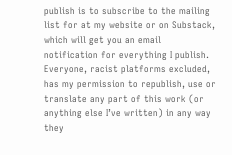publish is to subscribe to the mailing list for at my website or on Substack, which will get you an email notification for everything I publish. Everyone, racist platforms excluded, has my permission to republish, use or translate any part of this work (or anything else I’ve written) in any way they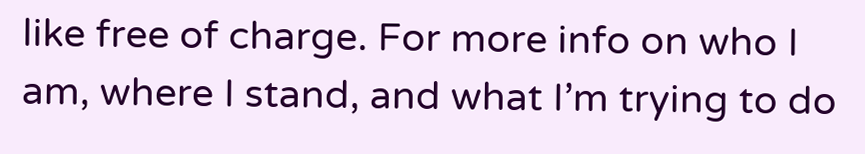like free of charge. For more info on who I am, where I stand, and what I’m trying to do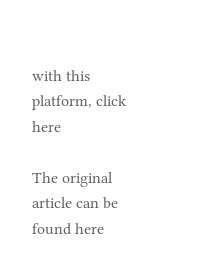with this platform, click here

The original article can be found here